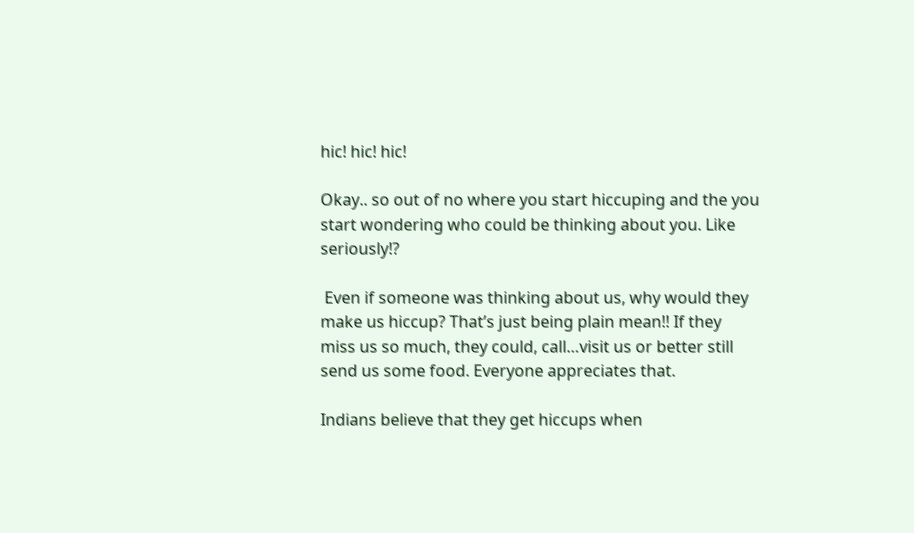hic! hic! hic!

Okay.. so out of no where you start hiccuping and the you start wondering who could be thinking about you. Like seriously!?

 Even if someone was thinking about us, why would they make us hiccup? That’s just being plain mean!! If they miss us so much, they could, call…visit us or better still send us some food. Everyone appreciates that.

Indians believe that they get hiccups when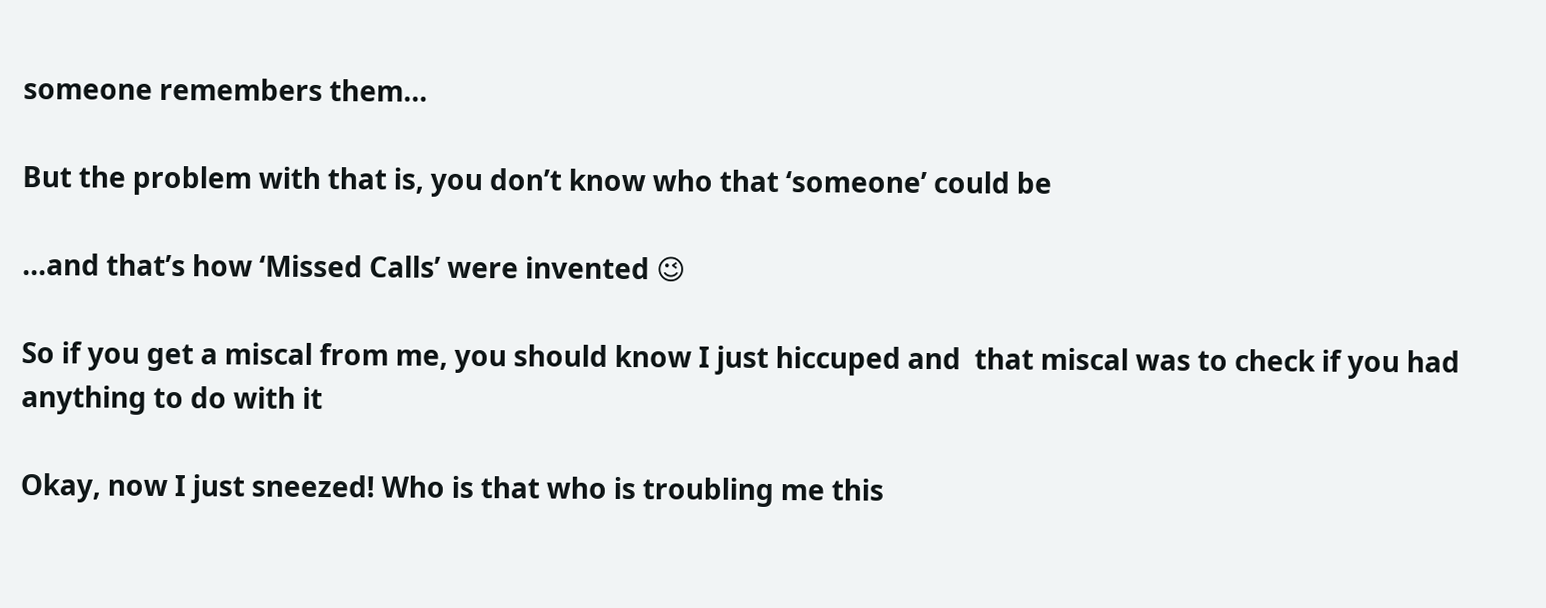someone remembers them…

But the problem with that is, you don’t know who that ‘someone’ could be

…and that’s how ‘Missed Calls’ were invented 😉

So if you get a miscal from me, you should know I just hiccuped and  that miscal was to check if you had anything to do with it

Okay, now I just sneezed! Who is that who is troubling me this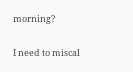morning?

I need to miscal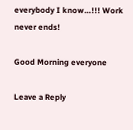everybody I know…!!! Work never ends!

Good Morning everyone

Leave a Reply